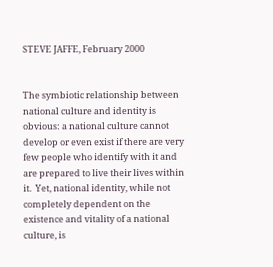STEVE JAFFE, February 2000


The symbiotic relationship between national culture and identity is obvious: a national culture cannot develop or even exist if there are very few people who identify with it and are prepared to live their lives within it.  Yet, national identity, while not completely dependent on the existence and vitality of a national culture, is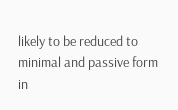likely to be reduced to minimal and passive form in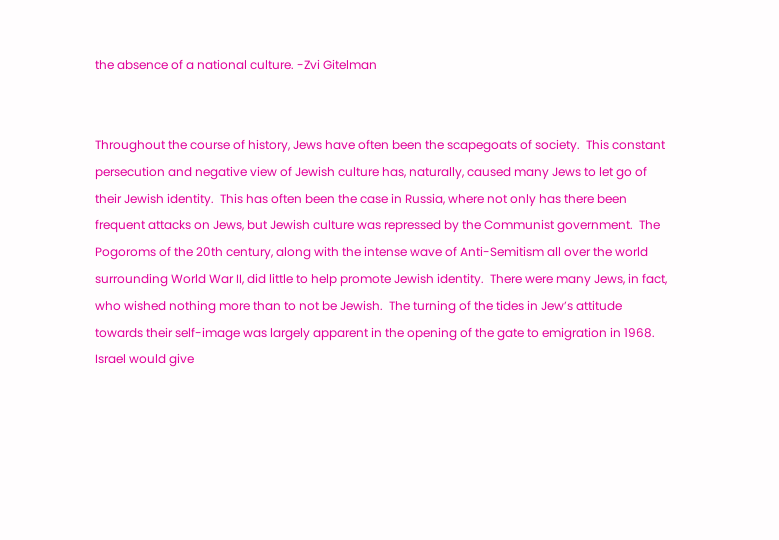the absence of a national culture. -Zvi Gitelman


Throughout the course of history, Jews have often been the scapegoats of society.  This constant persecution and negative view of Jewish culture has, naturally, caused many Jews to let go of their Jewish identity.  This has often been the case in Russia, where not only has there been frequent attacks on Jews, but Jewish culture was repressed by the Communist government.  The Pogoroms of the 20th century, along with the intense wave of Anti-Semitism all over the world surrounding World War II, did little to help promote Jewish identity.  There were many Jews, in fact, who wished nothing more than to not be Jewish.  The turning of the tides in Jew’s attitude towards their self-image was largely apparent in the opening of the gate to emigration in 1968.  Israel would give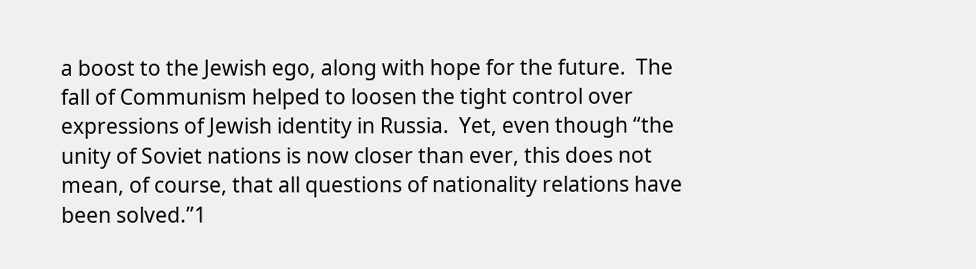a boost to the Jewish ego, along with hope for the future.  The fall of Communism helped to loosen the tight control over expressions of Jewish identity in Russia.  Yet, even though “the unity of Soviet nations is now closer than ever, this does not mean, of course, that all questions of nationality relations have been solved.”1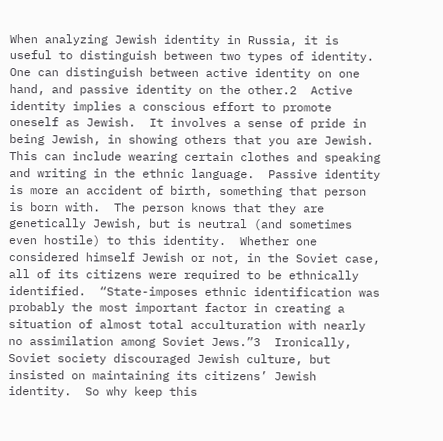When analyzing Jewish identity in Russia, it is useful to distinguish between two types of identity.  One can distinguish between active identity on one hand, and passive identity on the other.2  Active identity implies a conscious effort to promote oneself as Jewish.  It involves a sense of pride in being Jewish, in showing others that you are Jewish.  This can include wearing certain clothes and speaking and writing in the ethnic language.  Passive identity is more an accident of birth, something that person is born with.  The person knows that they are genetically Jewish, but is neutral (and sometimes even hostile) to this identity.  Whether one considered himself Jewish or not, in the Soviet case, all of its citizens were required to be ethnically identified.  “State-imposes ethnic identification was probably the most important factor in creating a situation of almost total acculturation with nearly no assimilation among Soviet Jews.”3  Ironically, Soviet society discouraged Jewish culture, but insisted on maintaining its citizens’ Jewish identity.  So why keep this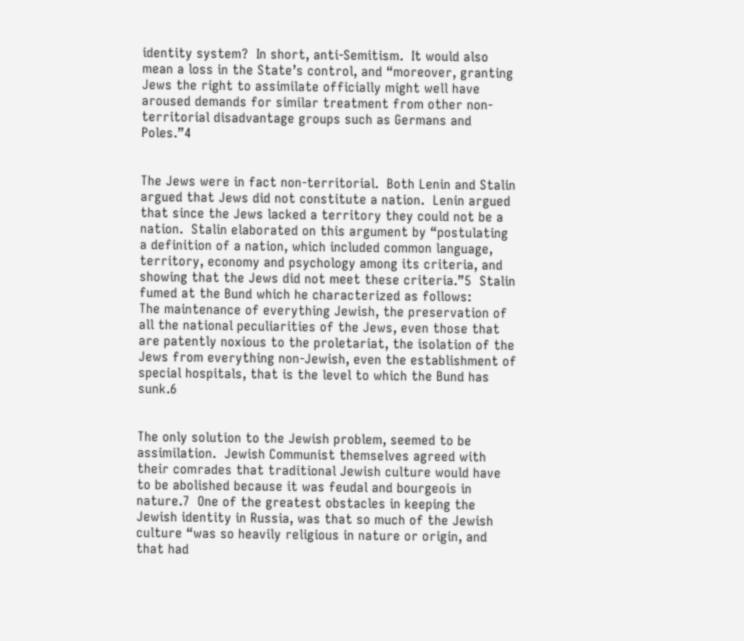identity system?  In short, anti-Semitism.  It would also mean a loss in the State’s control, and “moreover, granting Jews the right to assimilate officially might well have aroused demands for similar treatment from other non-territorial disadvantage groups such as Germans and Poles.”4


The Jews were in fact non-territorial.  Both Lenin and Stalin argued that Jews did not constitute a nation.  Lenin argued that since the Jews lacked a territory they could not be a nation.  Stalin elaborated on this argument by “postulating a definition of a nation, which included common language, territory, economy and psychology among its criteria, and showing that the Jews did not meet these criteria.”5  Stalin fumed at the Bund which he characterized as follows:
The maintenance of everything Jewish, the preservation of all the national peculiarities of the Jews, even those that are patently noxious to the proletariat, the isolation of the Jews from everything non-Jewish, even the establishment of special hospitals, that is the level to which the Bund has sunk.6


The only solution to the Jewish problem, seemed to be assimilation.  Jewish Communist themselves agreed with their comrades that traditional Jewish culture would have to be abolished because it was feudal and bourgeois in nature.7  One of the greatest obstacles in keeping the Jewish identity in Russia, was that so much of the Jewish culture “was so heavily religious in nature or origin, and that had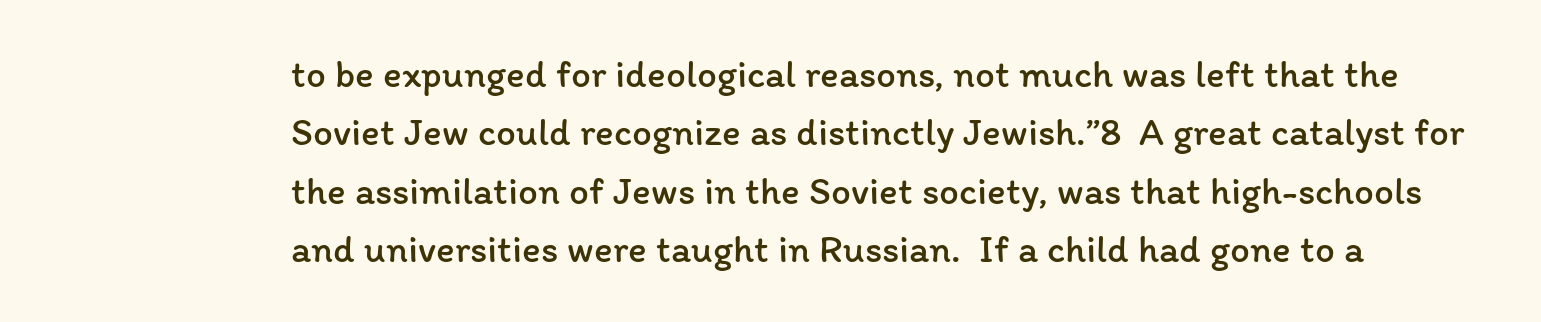to be expunged for ideological reasons, not much was left that the Soviet Jew could recognize as distinctly Jewish.”8  A great catalyst for the assimilation of Jews in the Soviet society, was that high-schools and universities were taught in Russian.  If a child had gone to a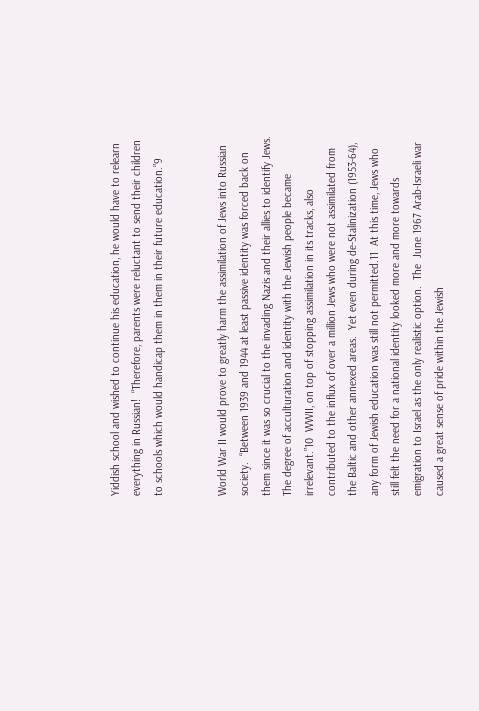Yiddish school and wished to continue his education, he would have to relearn everything in Russian!  “Therefore, parents were reluctant to send their children to schools which would handicap them in them in their future education.”9


World War II would prove to greatly harm the assimilation of Jews into Russian society.  “Between 1939 and 1944 at least passive identity was forced back on them since it was so crucial to the invading Nazis and their allies to identify Jews.  The degree of acculturation and identity with the Jewish people became irrelevant.”10  WWII, on top of stopping assimilation in its tracks, also contributed to the influx of over a million Jews who were not assimilated from the Baltic and other annexed areas.  Yet even during de-Stalinization (1953-64), any form of Jewish education was still not permitted.11  At this time, Jews who still felt the need for a national identity looked more and more towards emigration to Israel as the only realistic option.  The  June 1967 Arab-Israeli war caused a great sense of pride within the Jewish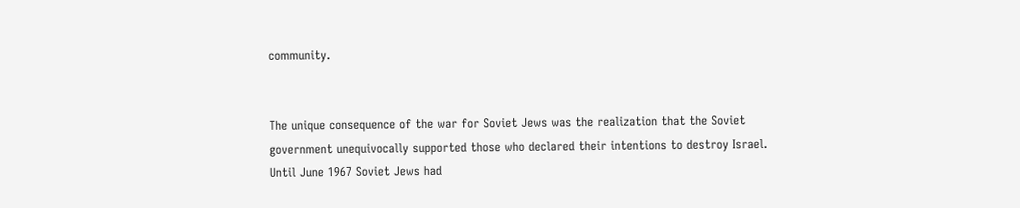community.


The unique consequence of the war for Soviet Jews was the realization that the Soviet government unequivocally supported those who declared their intentions to destroy Israel.  Until June 1967 Soviet Jews had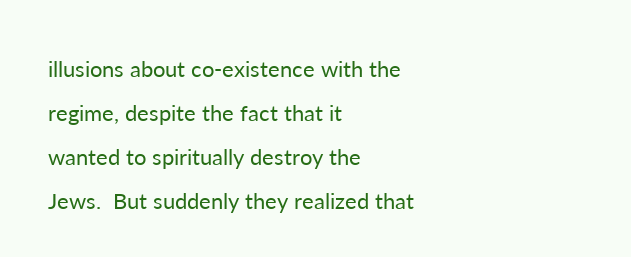illusions about co-existence with the regime, despite the fact that it wanted to spiritually destroy the Jews.  But suddenly they realized that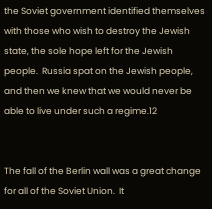the Soviet government identified themselves with those who wish to destroy the Jewish state, the sole hope left for the Jewish people.  Russia spat on the Jewish people, and then we knew that we would never be able to live under such a regime.12


The fall of the Berlin wall was a great change for all of the Soviet Union.  It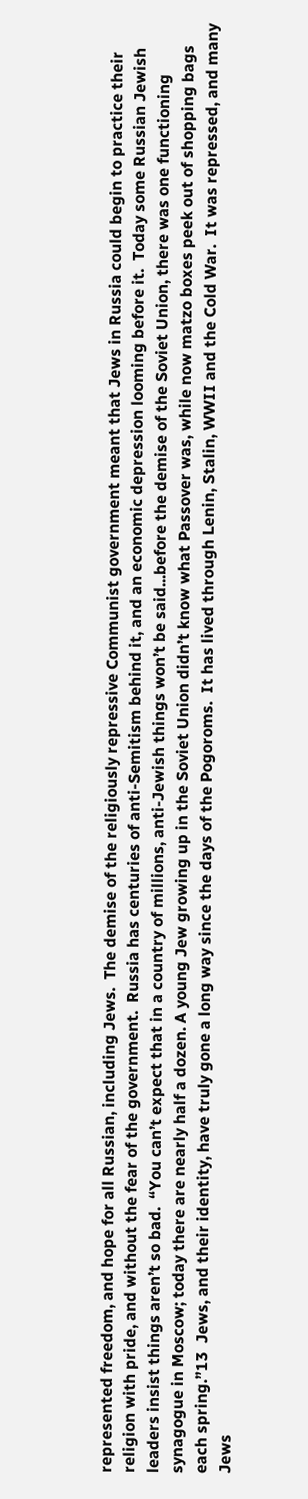represented freedom, and hope for all Russian, including Jews.  The demise of the religiously repressive Communist government meant that Jews in Russia could begin to practice their religion with pride, and without the fear of the government.  Russia has centuries of anti-Semitism behind it, and an economic depression looming before it.  Today some Russian Jewish leaders insist things aren’t so bad.  “You can’t expect that in a country of millions, anti-Jewish things won’t be said...before the demise of the Soviet Union, there was one functioning synagogue in Moscow; today there are nearly half a dozen. A young Jew growing up in the Soviet Union didn’t know what Passover was, while now matzo boxes peek out of shopping bags each spring.”13  Jews, and their identity, have truly gone a long way since the days of the Pogoroms.  It has lived through Lenin, Stalin, WWII and the Cold War.  It was repressed, and many Jews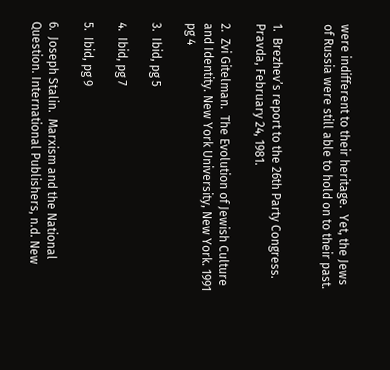were indifferent to their heritage.  Yet, the Jews of Russia were still able to hold on to their past.


1.  Brezhev’s report to the 26th Party Congress. Pravda, February 24, 1981.

2.  Zvi Gitelman.  The Evolution of Jewish Culture and Identity. New York University, New York. 1991 pg 4

3.  Ibid, pg 5

4.  Ibid, pg 7

5.  Ibid, pg 9

6.  Joseph Stalin.  Marxism and the National Question. International Publishers, n.d. New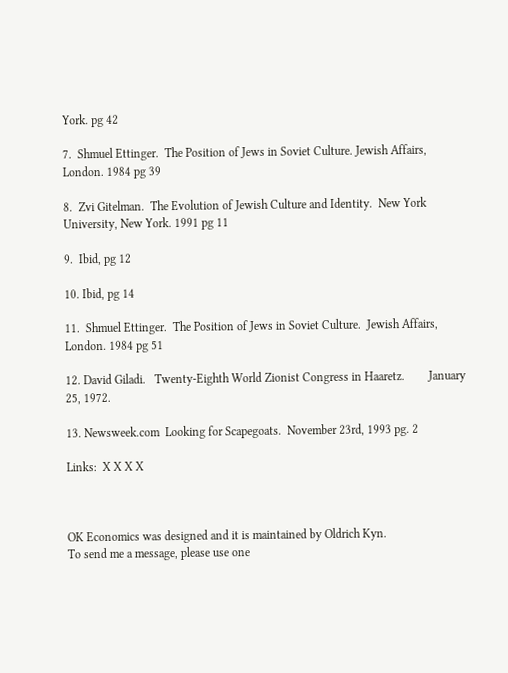York. pg 42

7.  Shmuel Ettinger.  The Position of Jews in Soviet Culture. Jewish Affairs, London. 1984 pg 39

8.  Zvi Gitelman.  The Evolution of Jewish Culture and Identity.  New York University, New York. 1991 pg 11

9.  Ibid, pg 12

10. Ibid, pg 14

11.  Shmuel Ettinger.  The Position of Jews in Soviet Culture.  Jewish Affairs, London. 1984 pg 51

12. David Giladi.   Twenty-Eighth World Zionist Congress in Haaretz.        January 25, 1972.

13. Newsweek.com  Looking for Scapegoats.  November 23rd, 1993 pg. 2

Links:  X X X X



OK Economics was designed and it is maintained by Oldrich Kyn.
To send me a message, please use one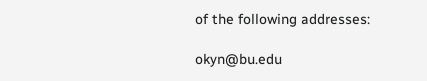of the following addresses:

okyn@bu.edu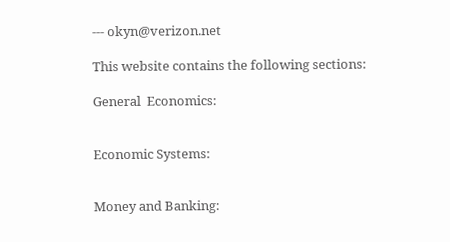--- okyn@verizon.net

This website contains the following sections:

General  Economics:


Economic Systems:


Money and Banking: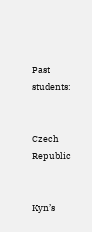Past students:


Czech Republic


Kyn’s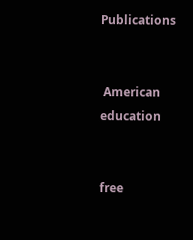Publications


 American education


free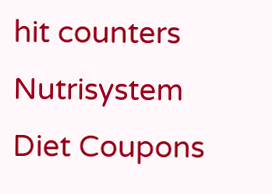hit counters
Nutrisystem Diet Coupons